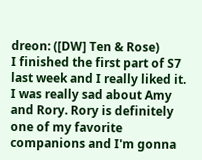dreon: ([DW] Ten & Rose)
I finished the first part of S7 last week and I really liked it. I was really sad about Amy and Rory. Rory is definitely one of my favorite companions and I'm gonna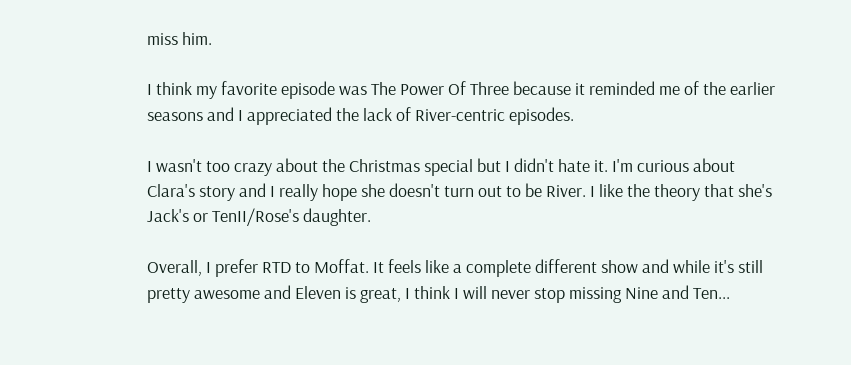miss him.

I think my favorite episode was The Power Of Three because it reminded me of the earlier seasons and I appreciated the lack of River-centric episodes.

I wasn't too crazy about the Christmas special but I didn't hate it. I'm curious about Clara's story and I really hope she doesn't turn out to be River. I like the theory that she's Jack's or TenII/Rose's daughter.

Overall, I prefer RTD to Moffat. It feels like a complete different show and while it's still pretty awesome and Eleven is great, I think I will never stop missing Nine and Ten...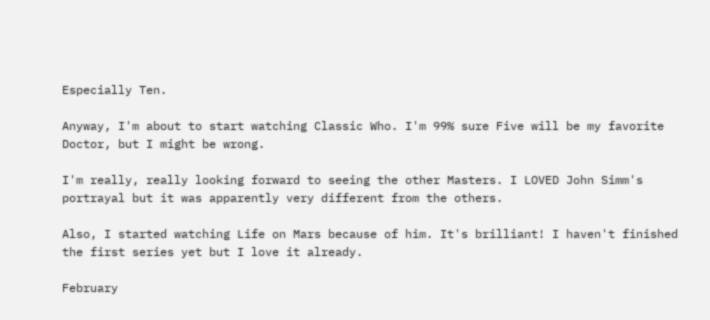Especially Ten.

Anyway, I'm about to start watching Classic Who. I'm 99% sure Five will be my favorite Doctor, but I might be wrong.

I'm really, really looking forward to seeing the other Masters. I LOVED John Simm's portrayal but it was apparently very different from the others.

Also, I started watching Life on Mars because of him. It's brilliant! I haven't finished the first series yet but I love it already.

February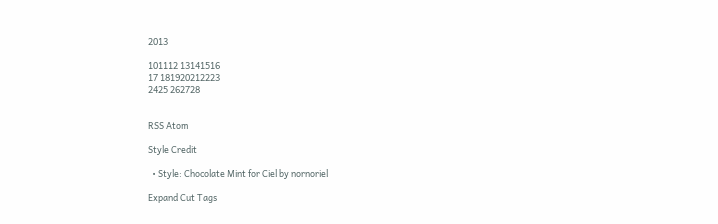2013

101112 13141516
17 181920212223
2425 262728


RSS Atom

Style Credit

  • Style: Chocolate Mint for Ciel by nornoriel

Expand Cut Tags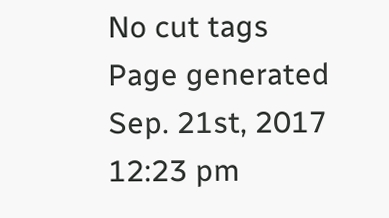No cut tags
Page generated Sep. 21st, 2017 12:23 pm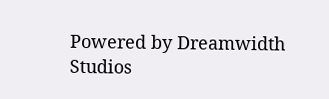Powered by Dreamwidth Studios